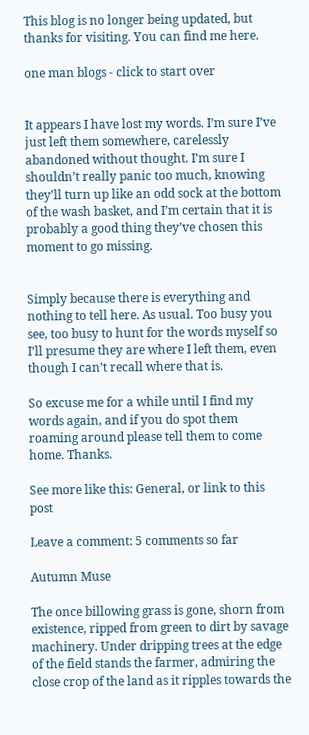This blog is no longer being updated, but thanks for visiting. You can find me here.

one man blogs - click to start over


It appears I have lost my words. I’m sure I’ve just left them somewhere, carelessly abandoned without thought. I’m sure I shouldn’t really panic too much, knowing they’ll turn up like an odd sock at the bottom of the wash basket, and I’m certain that it is probably a good thing they’ve chosen this moment to go missing.


Simply because there is everything and nothing to tell here. As usual. Too busy you see, too busy to hunt for the words myself so I’ll presume they are where I left them, even though I can’t recall where that is.

So excuse me for a while until I find my words again, and if you do spot them roaming around please tell them to come home. Thanks.

See more like this: General, or link to this post

Leave a comment: 5 comments so far

Autumn Muse

The once billowing grass is gone, shorn from existence, ripped from green to dirt by savage machinery. Under dripping trees at the edge of the field stands the farmer, admiring the close crop of the land as it ripples towards the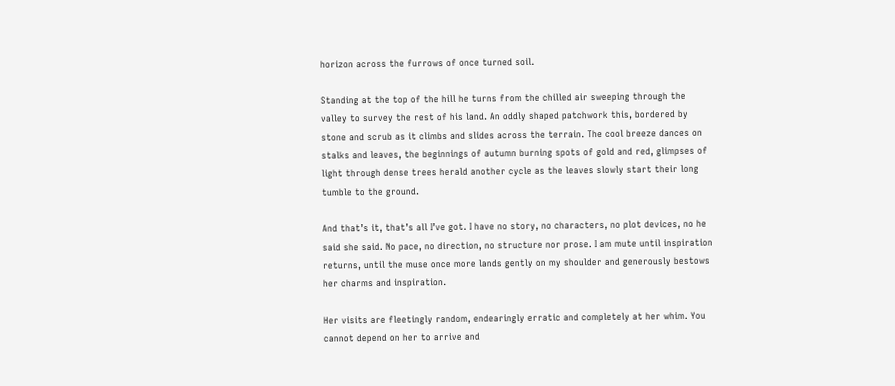horizon across the furrows of once turned soil.

Standing at the top of the hill he turns from the chilled air sweeping through the valley to survey the rest of his land. An oddly shaped patchwork this, bordered by stone and scrub as it climbs and slides across the terrain. The cool breeze dances on stalks and leaves, the beginnings of autumn burning spots of gold and red, glimpses of light through dense trees herald another cycle as the leaves slowly start their long tumble to the ground.

And that’s it, that’s all I’ve got. I have no story, no characters, no plot devices, no he said she said. No pace, no direction, no structure nor prose. I am mute until inspiration returns, until the muse once more lands gently on my shoulder and generously bestows her charms and inspiration.

Her visits are fleetingly random, endearingly erratic and completely at her whim. You cannot depend on her to arrive and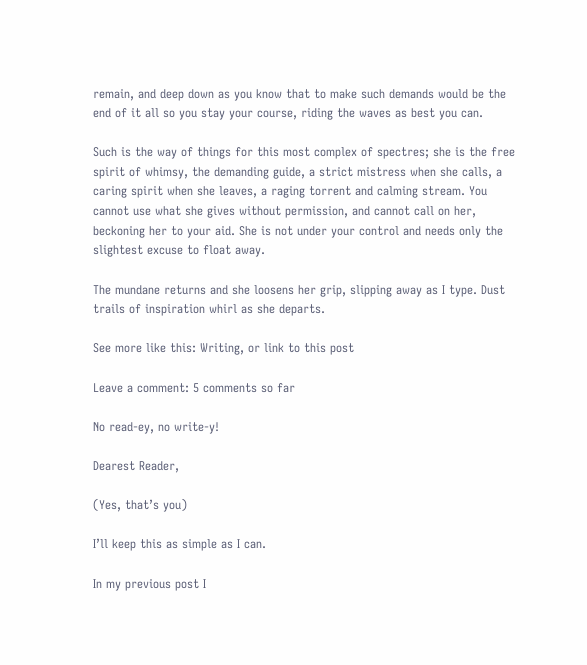remain, and deep down as you know that to make such demands would be the end of it all so you stay your course, riding the waves as best you can.

Such is the way of things for this most complex of spectres; she is the free spirit of whimsy, the demanding guide, a strict mistress when she calls, a caring spirit when she leaves, a raging torrent and calming stream. You cannot use what she gives without permission, and cannot call on her, beckoning her to your aid. She is not under your control and needs only the slightest excuse to float away.

The mundane returns and she loosens her grip, slipping away as I type. Dust trails of inspiration whirl as she departs.

See more like this: Writing, or link to this post

Leave a comment: 5 comments so far

No read-ey, no write-y!

Dearest Reader,

(Yes, that’s you)

I’ll keep this as simple as I can.

In my previous post I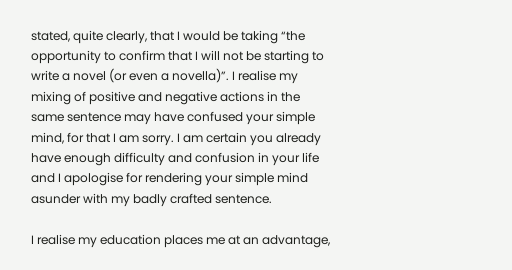stated, quite clearly, that I would be taking “the opportunity to confirm that I will not be starting to write a novel (or even a novella)”. I realise my mixing of positive and negative actions in the same sentence may have confused your simple mind, for that I am sorry. I am certain you already have enough difficulty and confusion in your life and I apologise for rendering your simple mind asunder with my badly crafted sentence.

I realise my education places me at an advantage,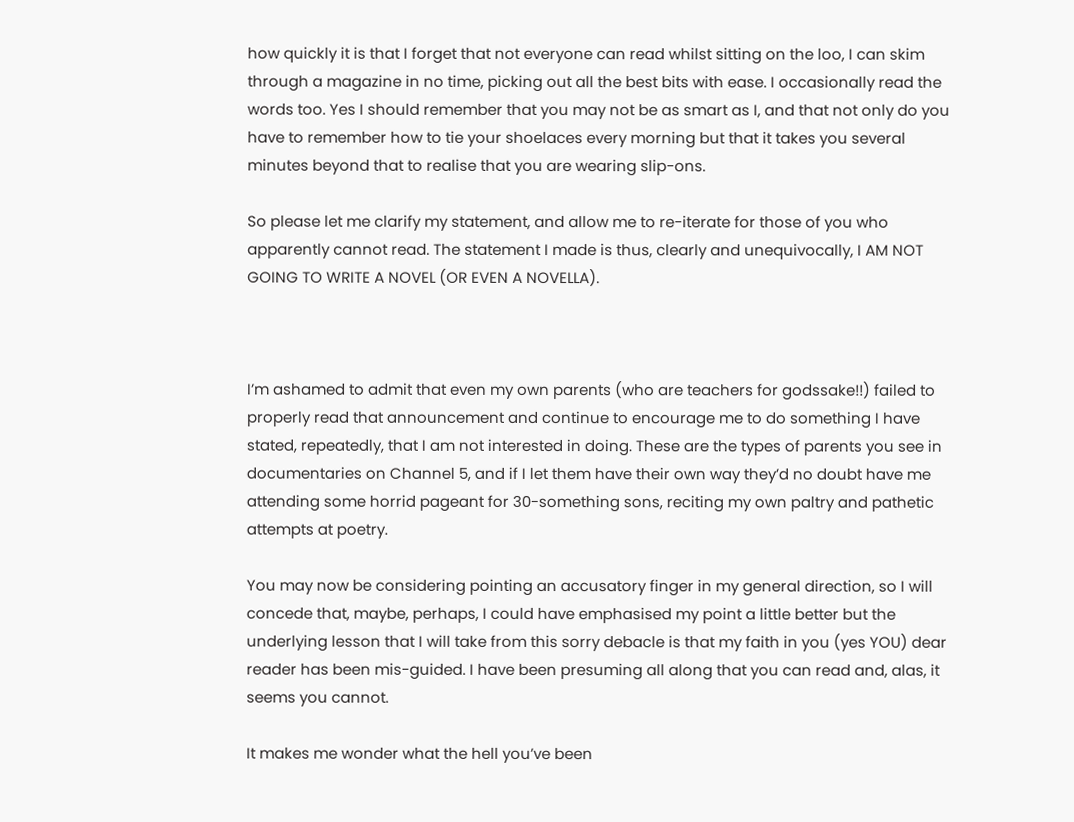how quickly it is that I forget that not everyone can read whilst sitting on the loo, I can skim through a magazine in no time, picking out all the best bits with ease. I occasionally read the words too. Yes I should remember that you may not be as smart as I, and that not only do you have to remember how to tie your shoelaces every morning but that it takes you several minutes beyond that to realise that you are wearing slip-ons.

So please let me clarify my statement, and allow me to re-iterate for those of you who apparently cannot read. The statement I made is thus, clearly and unequivocally, I AM NOT GOING TO WRITE A NOVEL (OR EVEN A NOVELLA).



I’m ashamed to admit that even my own parents (who are teachers for godssake!!) failed to properly read that announcement and continue to encourage me to do something I have stated, repeatedly, that I am not interested in doing. These are the types of parents you see in documentaries on Channel 5, and if I let them have their own way they’d no doubt have me attending some horrid pageant for 30-something sons, reciting my own paltry and pathetic attempts at poetry.

You may now be considering pointing an accusatory finger in my general direction, so I will concede that, maybe, perhaps, I could have emphasised my point a little better but the underlying lesson that I will take from this sorry debacle is that my faith in you (yes YOU) dear reader has been mis-guided. I have been presuming all along that you can read and, alas, it seems you cannot.

It makes me wonder what the hell you’ve been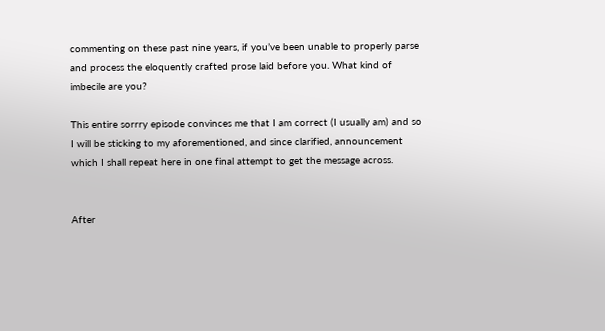commenting on these past nine years, if you’ve been unable to properly parse and process the eloquently crafted prose laid before you. What kind of imbecile are you?

This entire sorrry episode convinces me that I am correct (I usually am) and so I will be sticking to my aforementioned, and since clarified, announcement which I shall repeat here in one final attempt to get the message across.


After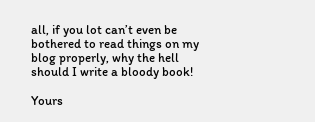all, if you lot can’t even be bothered to read things on my blog properly, why the hell should I write a bloody book!

Yours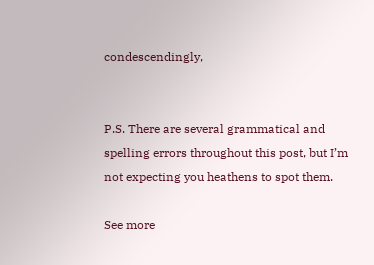condescendingly,


P.S. There are several grammatical and spelling errors throughout this post, but I’m not expecting you heathens to spot them.

See more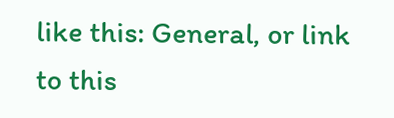like this: General, or link to this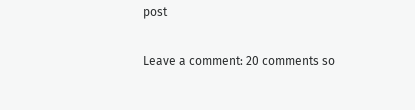post

Leave a comment: 20 comments so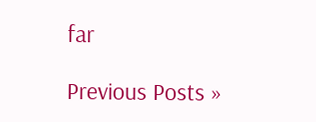far

Previous Posts »